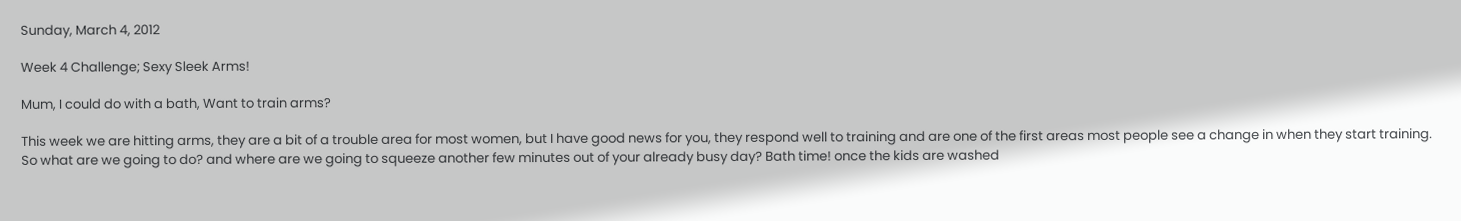Sunday, March 4, 2012

Week 4 Challenge; Sexy Sleek Arms!

Mum, I could do with a bath, Want to train arms?

This week we are hitting arms, they are a bit of a trouble area for most women, but I have good news for you, they respond well to training and are one of the first areas most people see a change in when they start training.
So what are we going to do? and where are we going to squeeze another few minutes out of your already busy day? Bath time! once the kids are washed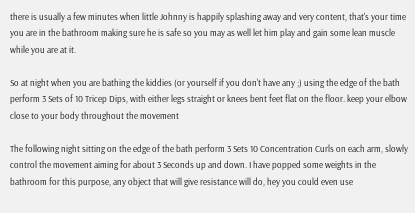there is usually a few minutes when little Johnny is happily splashing away and very content, that's your time you are in the bathroom making sure he is safe so you may as well let him play and gain some lean muscle while you are at it.

So at night when you are bathing the kiddies (or yourself if you don't have any ;) using the edge of the bath perform 3 Sets of 10 Tricep Dips, with either legs straight or knees bent feet flat on the floor. keep your elbow close to your body throughout the movement

The following night sitting on the edge of the bath perform 3 Sets 10 Concentration Curls on each arm, slowly control the movement aiming for about 3 Seconds up and down. I have popped some weights in the bathroom for this purpose, any object that will give resistance will do, hey you could even use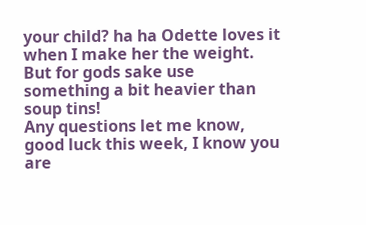your child? ha ha Odette loves it when I make her the weight. But for gods sake use something a bit heavier than soup tins!
Any questions let me know, good luck this week, I know you are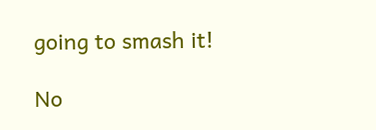going to smash it!

No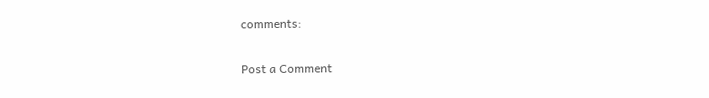comments:

Post a Comment